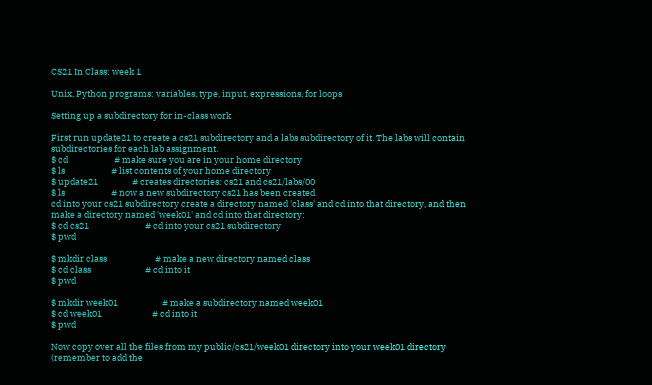CS21 In Class: week 1

Unix, Python programs: variables, type, input, expressions, for loops

Setting up a subdirectory for in-class work

First run update21 to create a cs21 subdirectory and a labs subdirectory of it. The labs will contain subdirectories for each lab assignment.
$ cd                       # make sure you are in your home directory
$ ls                       # list contents of your home directory
$ update21                 # creates directories: cs21 and cs21/labs/00
$ ls                       # now a new subdirectory cs21 has been created
cd into your cs21 subdirectory create a directory named 'class' and cd into that directory, and then make a directory named 'week01' and cd into that directory:
$ cd cs21                            # cd into your cs21 subdirectory
$ pwd

$ mkdir class                        # make a new directory named class
$ cd class                           # cd into it
$ pwd

$ mkdir week01                      # make a subdirectory named week01
$ cd week01                         # cd into it
$ pwd

Now copy over all the files from my public/cs21/week01 directory into your week01 directory (remember to add the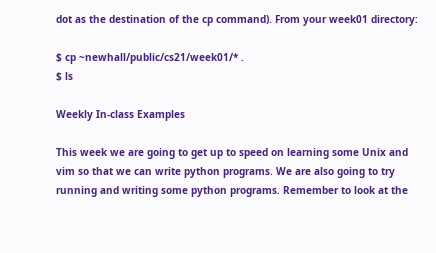dot as the destination of the cp command). From your week01 directory:

$ cp ~newhall/public/cs21/week01/* .
$ ls

Weekly In-class Examples

This week we are going to get up to speed on learning some Unix and vim so that we can write python programs. We are also going to try running and writing some python programs. Remember to look at the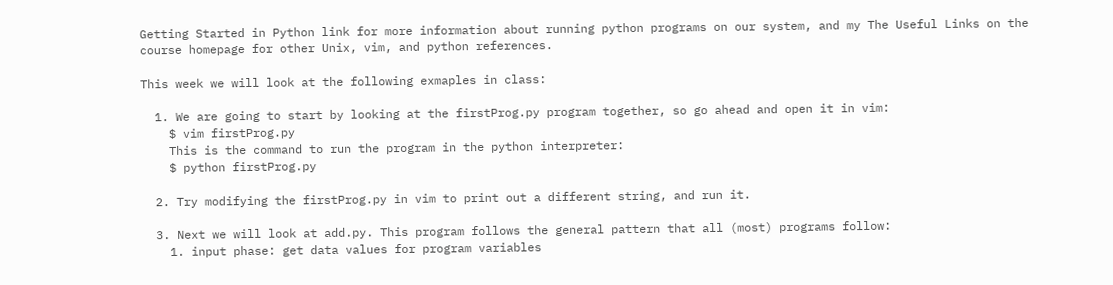Getting Started in Python link for more information about running python programs on our system, and my The Useful Links on the course homepage for other Unix, vim, and python references.

This week we will look at the following exmaples in class:

  1. We are going to start by looking at the firstProg.py program together, so go ahead and open it in vim:
    $ vim firstProg.py
    This is the command to run the program in the python interpreter:
    $ python firstProg.py

  2. Try modifying the firstProg.py in vim to print out a different string, and run it.

  3. Next we will look at add.py. This program follows the general pattern that all (most) programs follow:
    1. input phase: get data values for program variables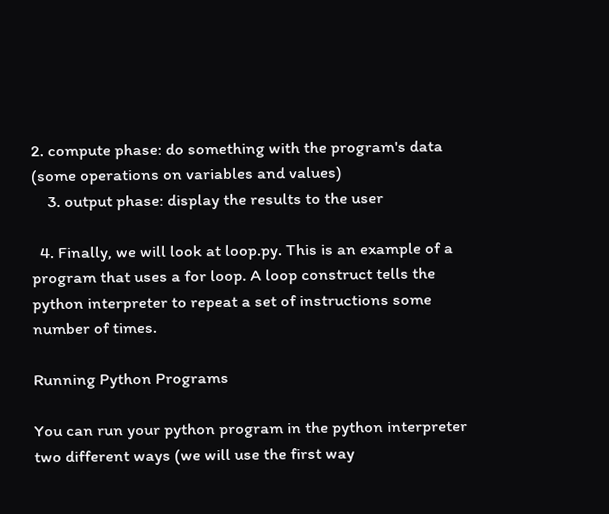2. compute phase: do something with the program's data (some operations on variables and values)
    3. output phase: display the results to the user

  4. Finally, we will look at loop.py. This is an example of a program that uses a for loop. A loop construct tells the python interpreter to repeat a set of instructions some number of times.

Running Python Programs

You can run your python program in the python interpreter two different ways (we will use the first way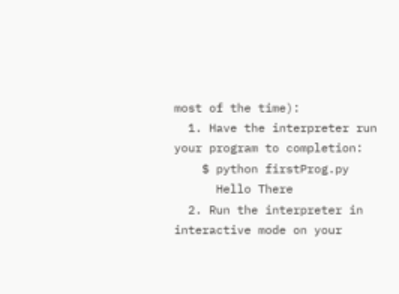most of the time):
  1. Have the interpreter run your program to completion:
    $ python firstProg.py
      Hello There
  2. Run the interpreter in interactive mode on your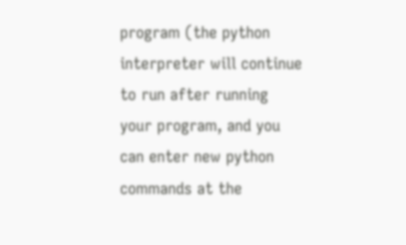program (the python interpreter will continue to run after running your program, and you can enter new python commands at the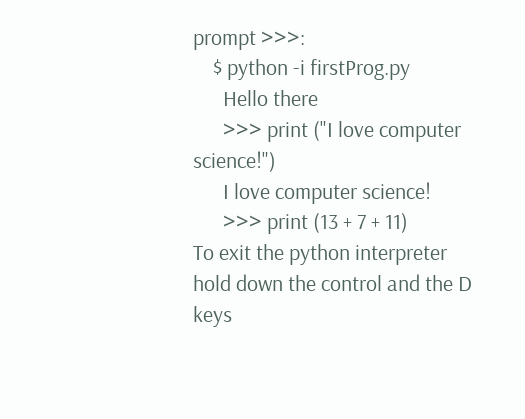prompt >>>:
    $ python -i firstProg.py
      Hello there
      >>> print ("I love computer science!")
      I love computer science!
      >>> print (13 + 7 + 11)
To exit the python interpreter hold down the control and the D keys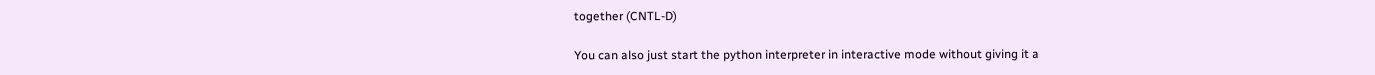together (CNTL-D)

You can also just start the python interpreter in interactive mode without giving it a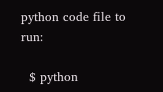python code file to run:

  $ python